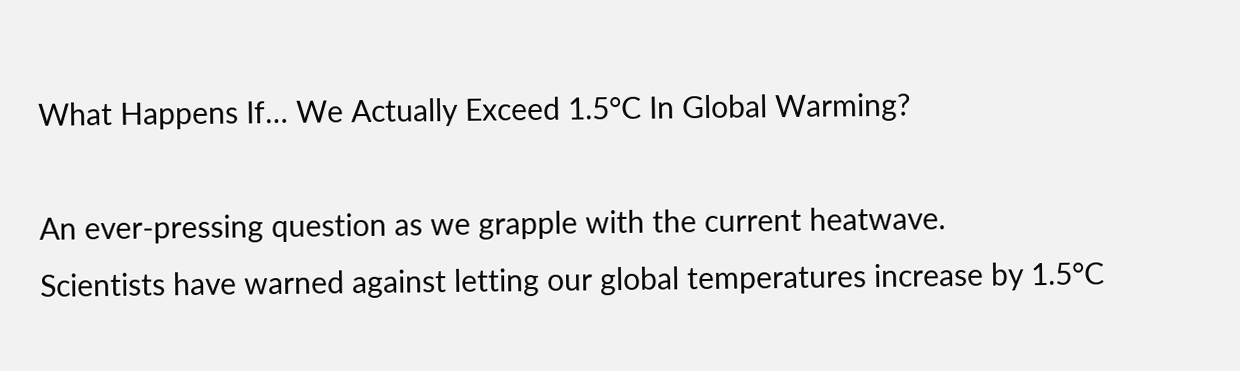What Happens If… We Actually Exceed 1.5°C In Global Warming?

An ever-pressing question as we grapple with the current heatwave.
Scientists have warned against letting our global temperatures increase by 1.5°C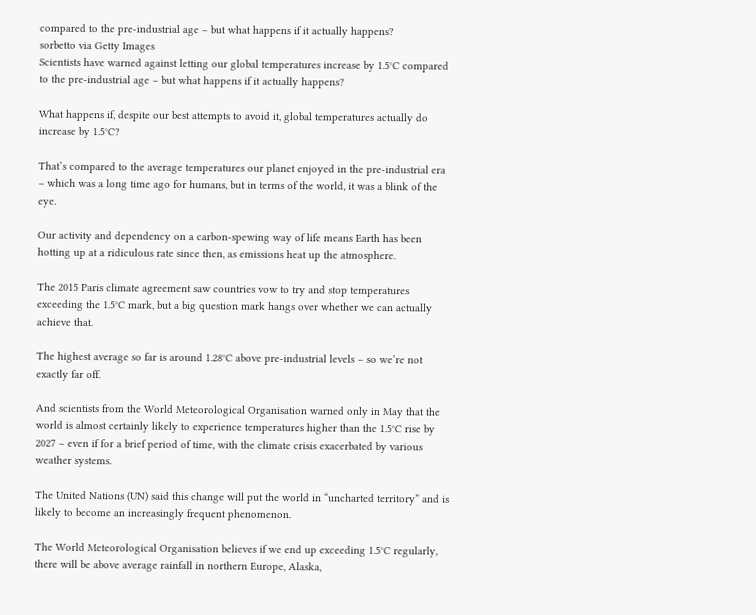compared to the pre-industrial age – but what happens if it actually happens?
sorbetto via Getty Images
Scientists have warned against letting our global temperatures increase by 1.5°C compared to the pre-industrial age – but what happens if it actually happens?

What happens if, despite our best attempts to avoid it, global temperatures actually do increase by 1.5°C?

That’s compared to the average temperatures our planet enjoyed in the pre-industrial era – which was a long time ago for humans, but in terms of the world, it was a blink of the eye.

Our activity and dependency on a carbon-spewing way of life means Earth has been hotting up at a ridiculous rate since then, as emissions heat up the atmosphere.

The 2015 Paris climate agreement saw countries vow to try and stop temperatures exceeding the 1.5°C mark, but a big question mark hangs over whether we can actually achieve that.

The highest average so far is around 1.28°C above pre-industrial levels – so we’re not exactly far off.

And scientists from the World Meteorological Organisation warned only in May that the world is almost certainly likely to experience temperatures higher than the 1.5°C rise by 2027 – even if for a brief period of time, with the climate crisis exacerbated by various weather systems.

The United Nations (UN) said this change will put the world in “uncharted territory” and is likely to become an increasingly frequent phenomenon.

The World Meteorological Organisation believes if we end up exceeding 1.5°C regularly, there will be above average rainfall in northern Europe, Alaska,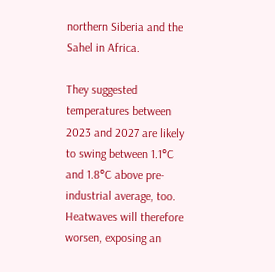northern Siberia and the Sahel in Africa.

They suggested temperatures between 2023 and 2027 are likely to swing between 1.1°C and 1.8°C above pre-industrial average, too. Heatwaves will therefore worsen, exposing an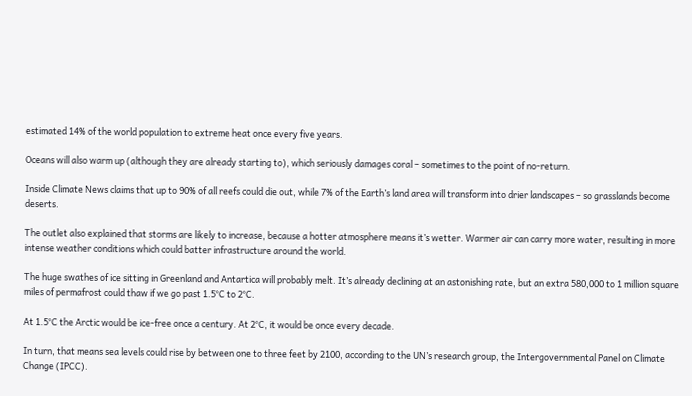estimated 14% of the world population to extreme heat once every five years.

Oceans will also warm up (although they are already starting to), which seriously damages coral – sometimes to the point of no-return.

Inside Climate News claims that up to 90% of all reefs could die out, while 7% of the Earth’s land area will transform into drier landscapes – so grasslands become deserts.

The outlet also explained that storms are likely to increase, because a hotter atmosphere means it’s wetter. Warmer air can carry more water, resulting in more intense weather conditions which could batter infrastructure around the world.

The huge swathes of ice sitting in Greenland and Antartica will probably melt. It’s already declining at an astonishing rate, but an extra 580,000 to 1 million square miles of permafrost could thaw if we go past 1.5°C to 2°C.

At 1.5°C the Arctic would be ice-free once a century. At 2°C, it would be once every decade.

In turn, that means sea levels could rise by between one to three feet by 2100, according to the UN’s research group, the Intergovernmental Panel on Climate Change (IPCC).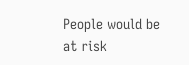People would be at risk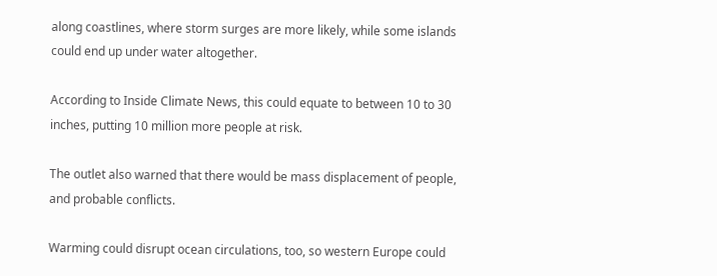along coastlines, where storm surges are more likely, while some islands could end up under water altogether.

According to Inside Climate News, this could equate to between 10 to 30 inches, putting 10 million more people at risk.

The outlet also warned that there would be mass displacement of people, and probable conflicts.

Warming could disrupt ocean circulations, too, so western Europe could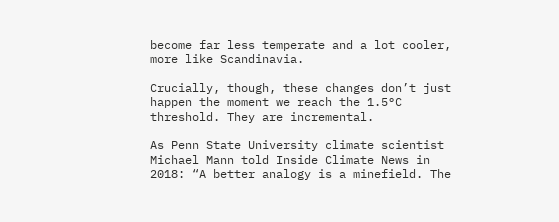become far less temperate and a lot cooler, more like Scandinavia.

Crucially, though, these changes don’t just happen the moment we reach the 1.5°C threshold. They are incremental.

As Penn State University climate scientist Michael Mann told Inside Climate News in 2018: “A better analogy is a minefield. The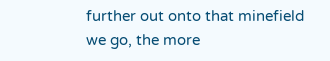further out onto that minefield we go, the more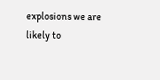explosions we are likely to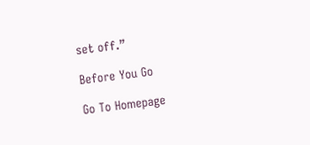set off.”

Before You Go

Go To Homepage